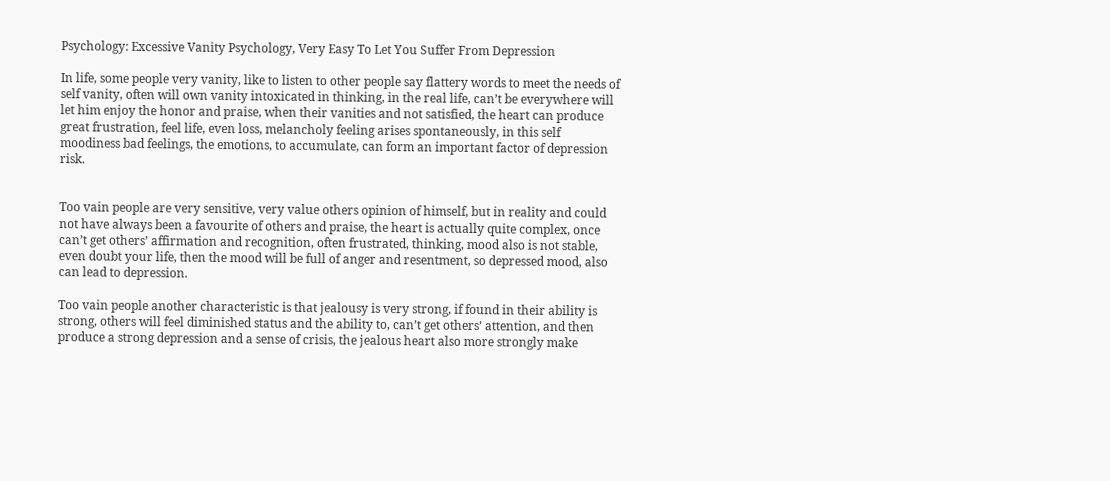Psychology: Excessive Vanity Psychology, Very Easy To Let You Suffer From Depression

In life, some people very vanity, like to listen to other people say flattery words to meet the needs of self vanity, often will own vanity intoxicated in thinking, in the real life, can’t be everywhere will let him enjoy the honor and praise, when their vanities and not satisfied, the heart can produce great frustration, feel life, even loss, melancholy feeling arises spontaneously, in this self moodiness bad feelings, the emotions, to accumulate, can form an important factor of depression risk.


Too vain people are very sensitive, very value others opinion of himself, but in reality and could not have always been a favourite of others and praise, the heart is actually quite complex, once can’t get others’ affirmation and recognition, often frustrated, thinking, mood also is not stable, even doubt your life, then the mood will be full of anger and resentment, so depressed mood, also can lead to depression.

Too vain people another characteristic is that jealousy is very strong, if found in their ability is strong, others will feel diminished status and the ability to, can’t get others’ attention, and then produce a strong depression and a sense of crisis, the jealous heart also more strongly make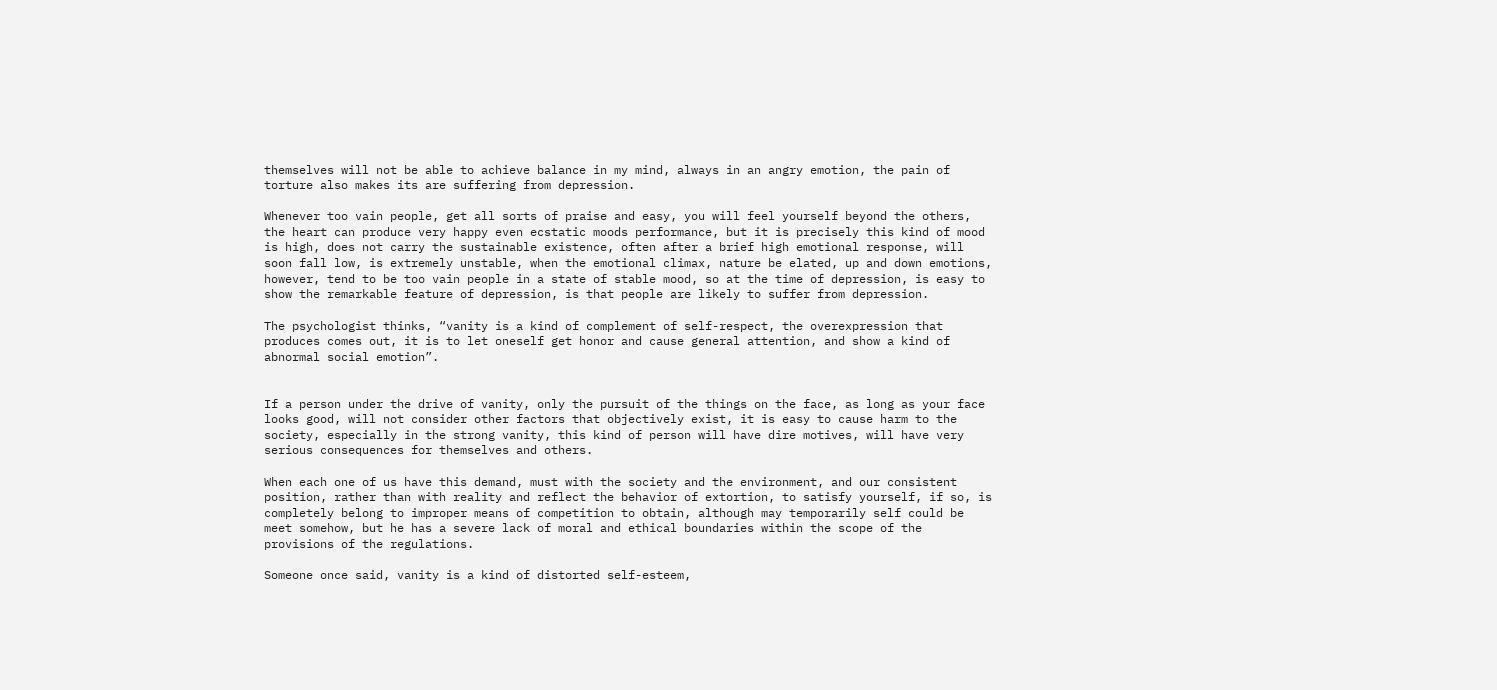themselves will not be able to achieve balance in my mind, always in an angry emotion, the pain of torture also makes its are suffering from depression.

Whenever too vain people, get all sorts of praise and easy, you will feel yourself beyond the others, the heart can produce very happy even ecstatic moods performance, but it is precisely this kind of mood is high, does not carry the sustainable existence, often after a brief high emotional response, will soon fall low, is extremely unstable, when the emotional climax, nature be elated, up and down emotions, however, tend to be too vain people in a state of stable mood, so at the time of depression, is easy to show the remarkable feature of depression, is that people are likely to suffer from depression.

The psychologist thinks, “vanity is a kind of complement of self-respect, the overexpression that produces comes out, it is to let oneself get honor and cause general attention, and show a kind of abnormal social emotion”.


If a person under the drive of vanity, only the pursuit of the things on the face, as long as your face looks good, will not consider other factors that objectively exist, it is easy to cause harm to the society, especially in the strong vanity, this kind of person will have dire motives, will have very serious consequences for themselves and others.

When each one of us have this demand, must with the society and the environment, and our consistent position, rather than with reality and reflect the behavior of extortion, to satisfy yourself, if so, is completely belong to improper means of competition to obtain, although may temporarily self could be meet somehow, but he has a severe lack of moral and ethical boundaries within the scope of the provisions of the regulations.

Someone once said, vanity is a kind of distorted self-esteem,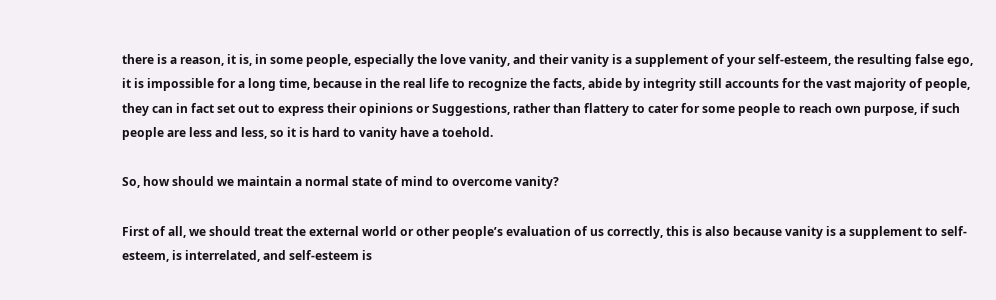there is a reason, it is, in some people, especially the love vanity, and their vanity is a supplement of your self-esteem, the resulting false ego, it is impossible for a long time, because in the real life to recognize the facts, abide by integrity still accounts for the vast majority of people, they can in fact set out to express their opinions or Suggestions, rather than flattery to cater for some people to reach own purpose, if such people are less and less, so it is hard to vanity have a toehold.

So, how should we maintain a normal state of mind to overcome vanity?

First of all, we should treat the external world or other people’s evaluation of us correctly, this is also because vanity is a supplement to self-esteem, is interrelated, and self-esteem is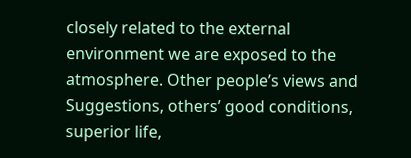closely related to the external environment we are exposed to the atmosphere. Other people’s views and Suggestions, others’ good conditions, superior life,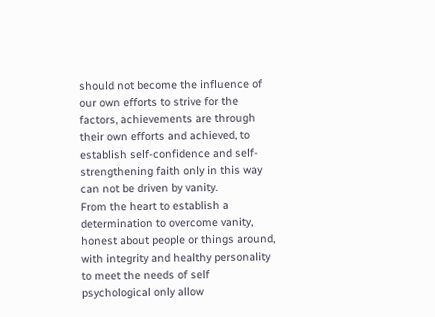should not become the influence of our own efforts to strive for the factors, achievements are through their own efforts and achieved, to establish self-confidence and self-strengthening faith only in this way can not be driven by vanity.
From the heart to establish a determination to overcome vanity, honest about people or things around, with integrity and healthy personality to meet the needs of self psychological only allow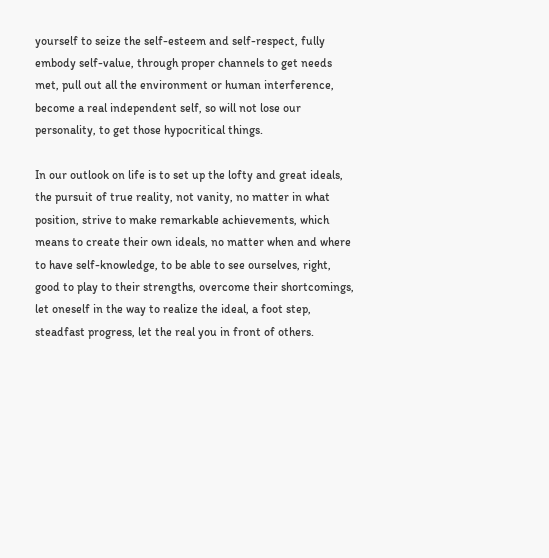yourself to seize the self-esteem and self-respect, fully embody self-value, through proper channels to get needs met, pull out all the environment or human interference, become a real independent self, so will not lose our personality, to get those hypocritical things.

In our outlook on life is to set up the lofty and great ideals, the pursuit of true reality, not vanity, no matter in what position, strive to make remarkable achievements, which means to create their own ideals, no matter when and where to have self-knowledge, to be able to see ourselves, right, good to play to their strengths, overcome their shortcomings, let oneself in the way to realize the ideal, a foot step, steadfast progress, let the real you in front of others.